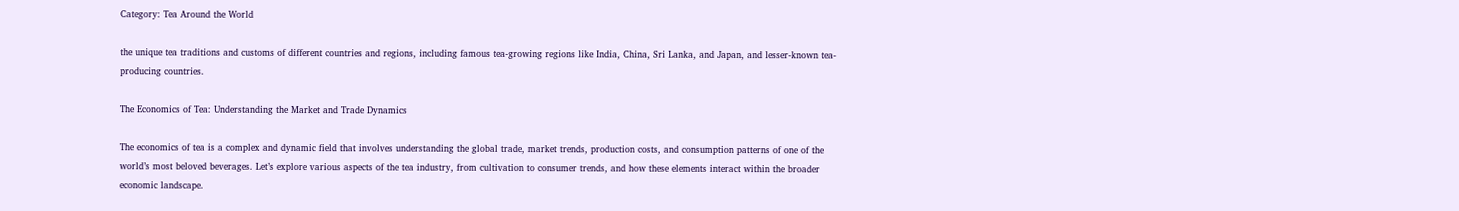Category: Tea Around the World

the unique tea traditions and customs of different countries and regions, including famous tea-growing regions like India, China, Sri Lanka, and Japan, and lesser-known tea-producing countries.

The Economics of Tea: Understanding the Market and Trade Dynamics

The economics of tea is a complex and dynamic field that involves understanding the global trade, market trends, production costs, and consumption patterns of one of the world’s most beloved beverages. Let’s explore various aspects of the tea industry, from cultivation to consumer trends, and how these elements interact within the broader economic landscape.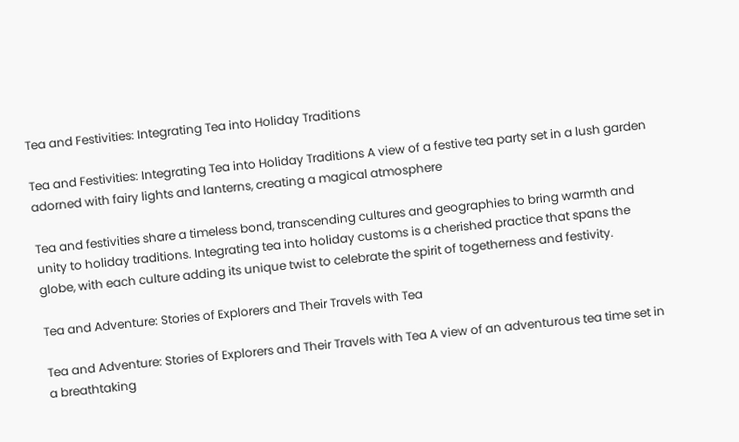Tea and Festivities: Integrating Tea into Holiday Traditions

Tea and Festivities: Integrating Tea into Holiday Traditions A view of a festive tea party set in a lush garden adorned with fairy lights and lanterns, creating a magical atmosphere

Tea and festivities share a timeless bond, transcending cultures and geographies to bring warmth and unity to holiday traditions. Integrating tea into holiday customs is a cherished practice that spans the globe, with each culture adding its unique twist to celebrate the spirit of togetherness and festivity.

Tea and Adventure: Stories of Explorers and Their Travels with Tea

Tea and Adventure: Stories of Explorers and Their Travels with Tea A view of an adventurous tea time set in a breathtaking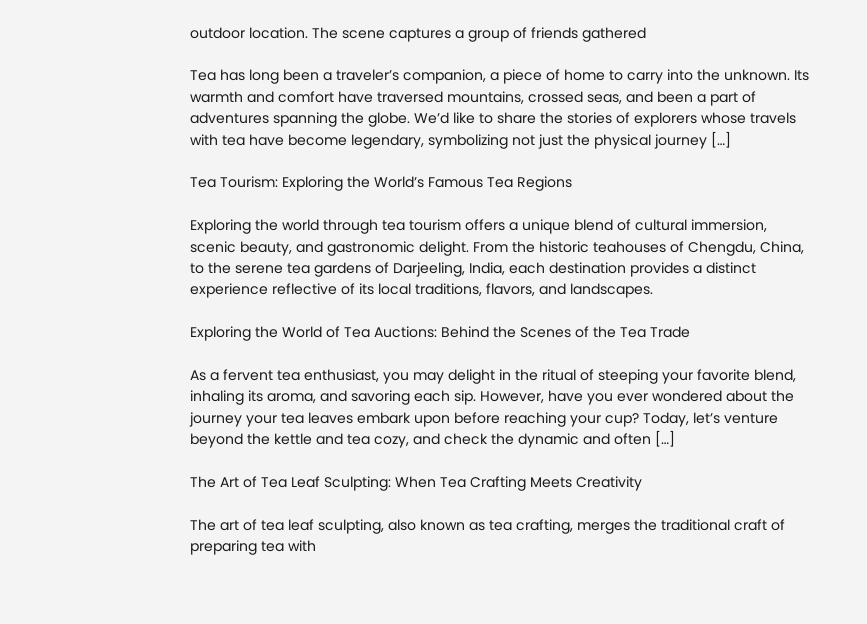outdoor location. The scene captures a group of friends gathered

Tea has long been a traveler’s companion, a piece of home to carry into the unknown. Its warmth and comfort have traversed mountains, crossed seas, and been a part of adventures spanning the globe. We’d like to share the stories of explorers whose travels with tea have become legendary, symbolizing not just the physical journey […]

Tea Tourism: Exploring the World’s Famous Tea Regions

Exploring the world through tea tourism offers a unique blend of cultural immersion, scenic beauty, and gastronomic delight. From the historic teahouses of Chengdu, China, to the serene tea gardens of Darjeeling, India, each destination provides a distinct experience reflective of its local traditions, flavors, and landscapes.

Exploring the World of Tea Auctions: Behind the Scenes of the Tea Trade

As a fervent tea enthusiast, you may delight in the ritual of steeping your favorite blend, inhaling its aroma, and savoring each sip. However, have you ever wondered about the journey your tea leaves embark upon before reaching your cup? Today, let’s venture beyond the kettle and tea cozy, and check the dynamic and often […]

The Art of Tea Leaf Sculpting: When Tea Crafting Meets Creativity

The art of tea leaf sculpting, also known as tea crafting, merges the traditional craft of preparing tea with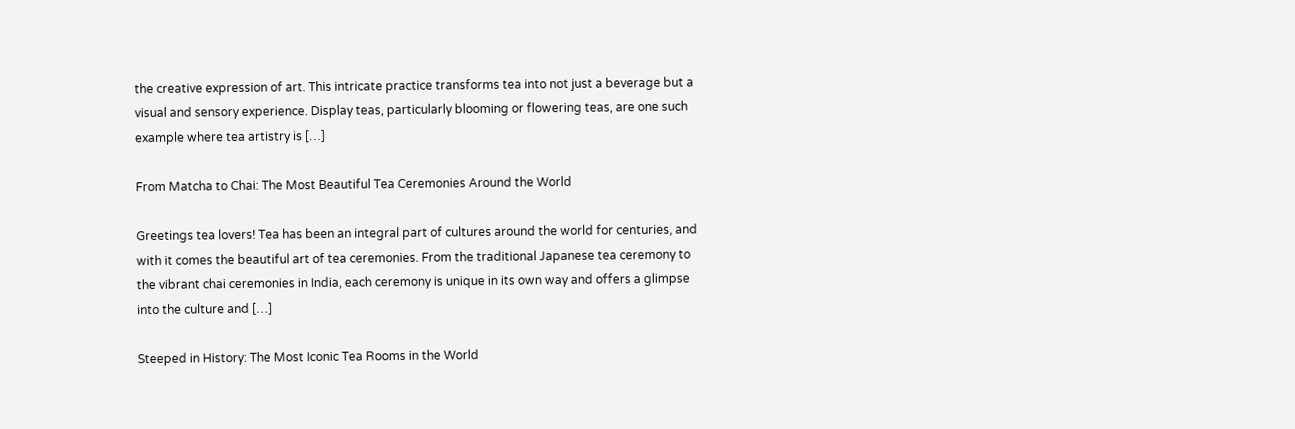the creative expression of art. This intricate practice transforms tea into not just a beverage but a visual and sensory experience. Display teas, particularly blooming or flowering teas, are one such example where tea artistry is […]

From Matcha to Chai: The Most Beautiful Tea Ceremonies Around the World

Greetings tea lovers! Tea has been an integral part of cultures around the world for centuries, and with it comes the beautiful art of tea ceremonies. From the traditional Japanese tea ceremony to the vibrant chai ceremonies in India, each ceremony is unique in its own way and offers a glimpse into the culture and […]

Steeped in History: The Most Iconic Tea Rooms in the World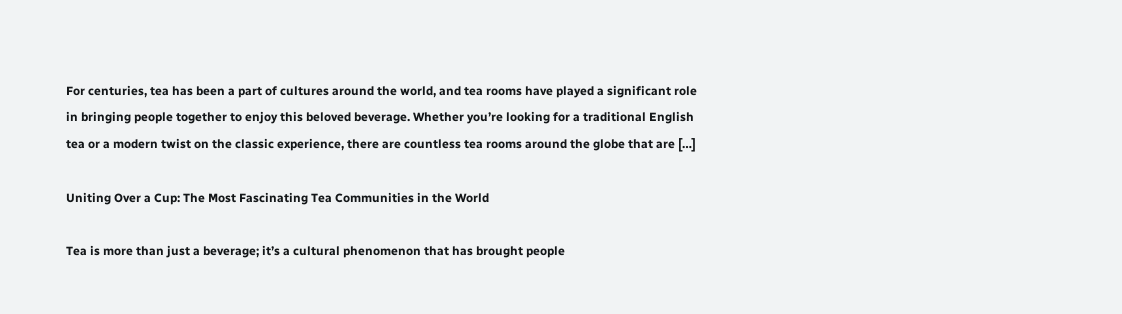For centuries, tea has been a part of cultures around the world, and tea rooms have played a significant role in bringing people together to enjoy this beloved beverage. Whether you’re looking for a traditional English tea or a modern twist on the classic experience, there are countless tea rooms around the globe that are […]

Uniting Over a Cup: The Most Fascinating Tea Communities in the World

Tea is more than just a beverage; it’s a cultural phenomenon that has brought people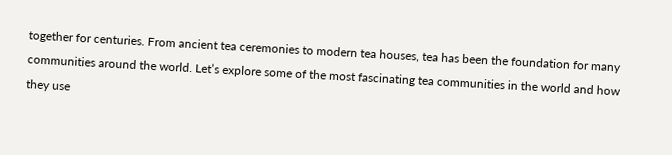together for centuries. From ancient tea ceremonies to modern tea houses, tea has been the foundation for many communities around the world. Let’s explore some of the most fascinating tea communities in the world and how they use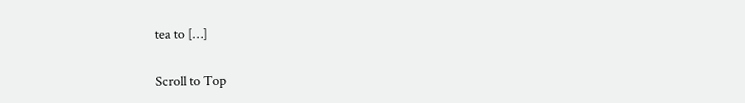tea to […]

Scroll to Top